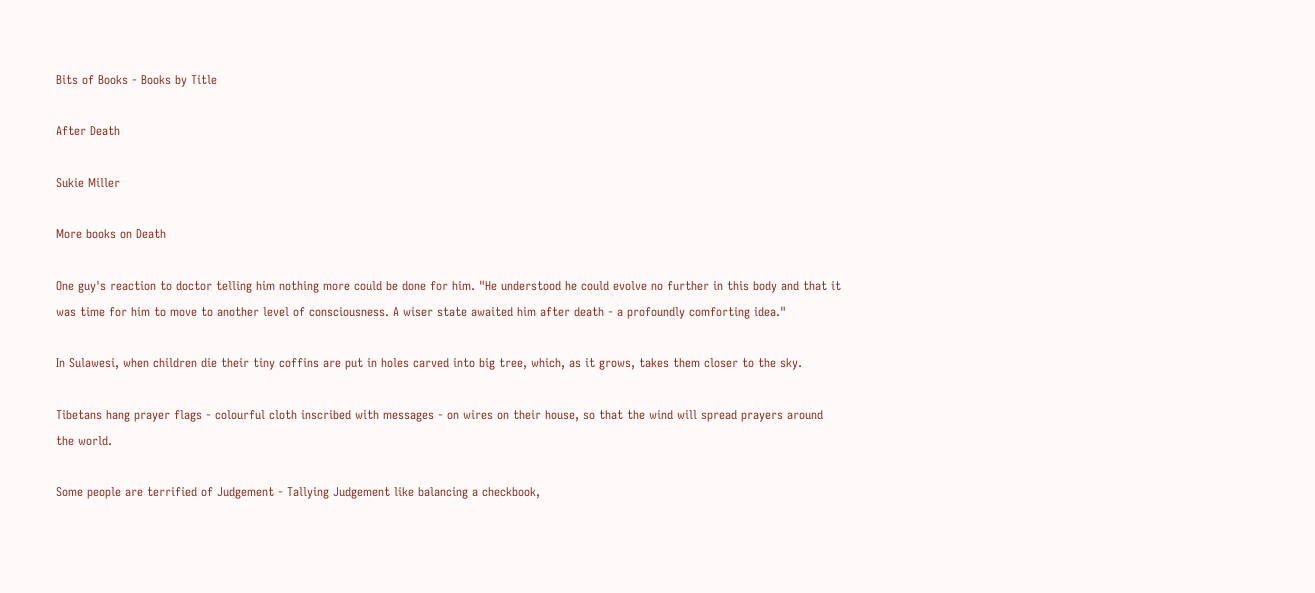Bits of Books - Books by Title

After Death

Sukie Miller

More books on Death

One guy's reaction to doctor telling him nothing more could be done for him. "He understood he could evolve no further in this body and that it was time for him to move to another level of consciousness. A wiser state awaited him after death - a profoundly comforting idea."

In Sulawesi, when children die their tiny coffins are put in holes carved into big tree, which, as it grows, takes them closer to the sky.

Tibetans hang prayer flags - colourful cloth inscribed with messages - on wires on their house, so that the wind will spread prayers around the world.

Some people are terrified of Judgement - Tallying Judgement like balancing a checkbook,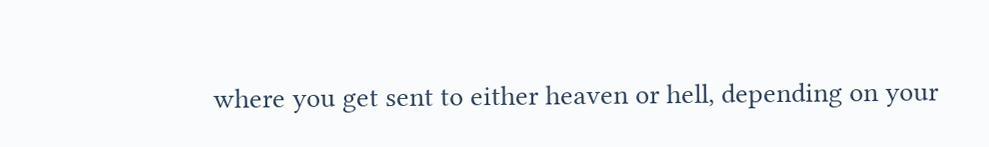where you get sent to either heaven or hell, depending on your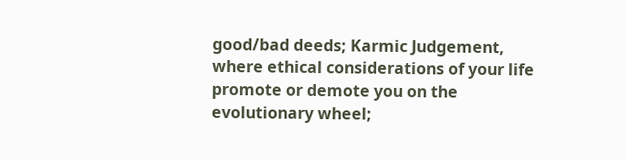good/bad deeds; Karmic Judgement, where ethical considerations of your life promote or demote you on the evolutionary wheel;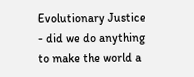Evolutionary Justice - did we do anything to make the world a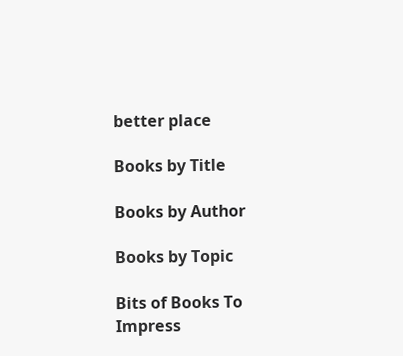better place

Books by Title

Books by Author

Books by Topic

Bits of Books To Impress